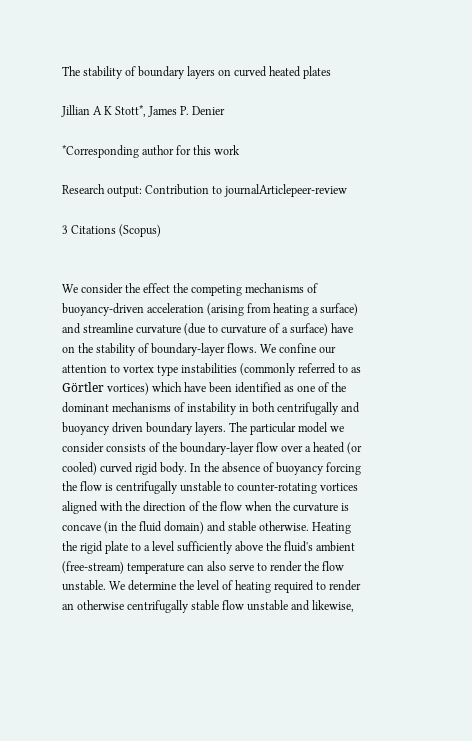The stability of boundary layers on curved heated plates

Jillian A K Stott*, James P. Denier

*Corresponding author for this work

Research output: Contribution to journalArticlepeer-review

3 Citations (Scopus)


We consider the effect the competing mechanisms of buoyancy-driven acceleration (arising from heating a surface) and streamline curvature (due to curvature of a surface) have on the stability of boundary-layer flows. We confine our attention to vortex type instabilities (commonly referred to as Görtler vortices) which have been identified as one of the dominant mechanisms of instability in both centrifugally and buoyancy driven boundary layers. The particular model we consider consists of the boundary-layer flow over a heated (or cooled) curved rigid body. In the absence of buoyancy forcing the flow is centrifugally unstable to counter-rotating vortices aligned with the direction of the flow when the curvature is concave (in the fluid domain) and stable otherwise. Heating the rigid plate to a level sufficiently above the fluid's ambient (free-stream) temperature can also serve to render the flow unstable. We determine the level of heating required to render an otherwise centrifugally stable flow unstable and likewise,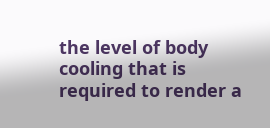the level of body cooling that is required to render a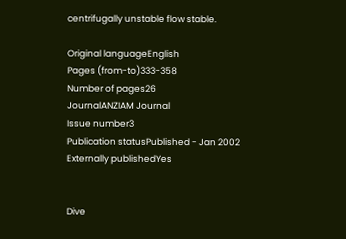centrifugally unstable flow stable.

Original languageEnglish
Pages (from-to)333-358
Number of pages26
JournalANZIAM Journal
Issue number3
Publication statusPublished - Jan 2002
Externally publishedYes


Dive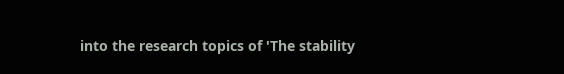into the research topics of 'The stability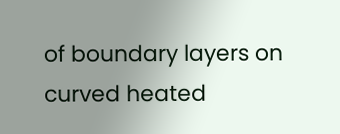of boundary layers on curved heated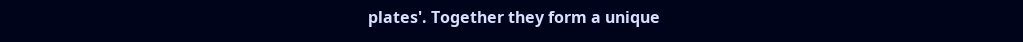plates'. Together they form a unique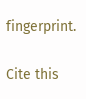fingerprint.

Cite this